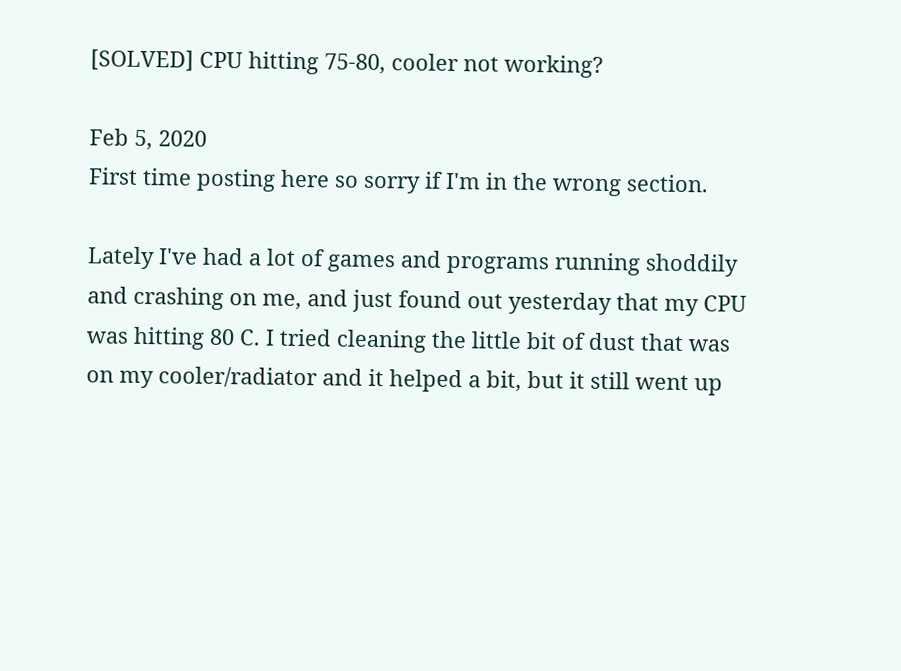[SOLVED] CPU hitting 75-80, cooler not working?

Feb 5, 2020
First time posting here so sorry if I'm in the wrong section.

Lately I've had a lot of games and programs running shoddily and crashing on me, and just found out yesterday that my CPU was hitting 80 C. I tried cleaning the little bit of dust that was on my cooler/radiator and it helped a bit, but it still went up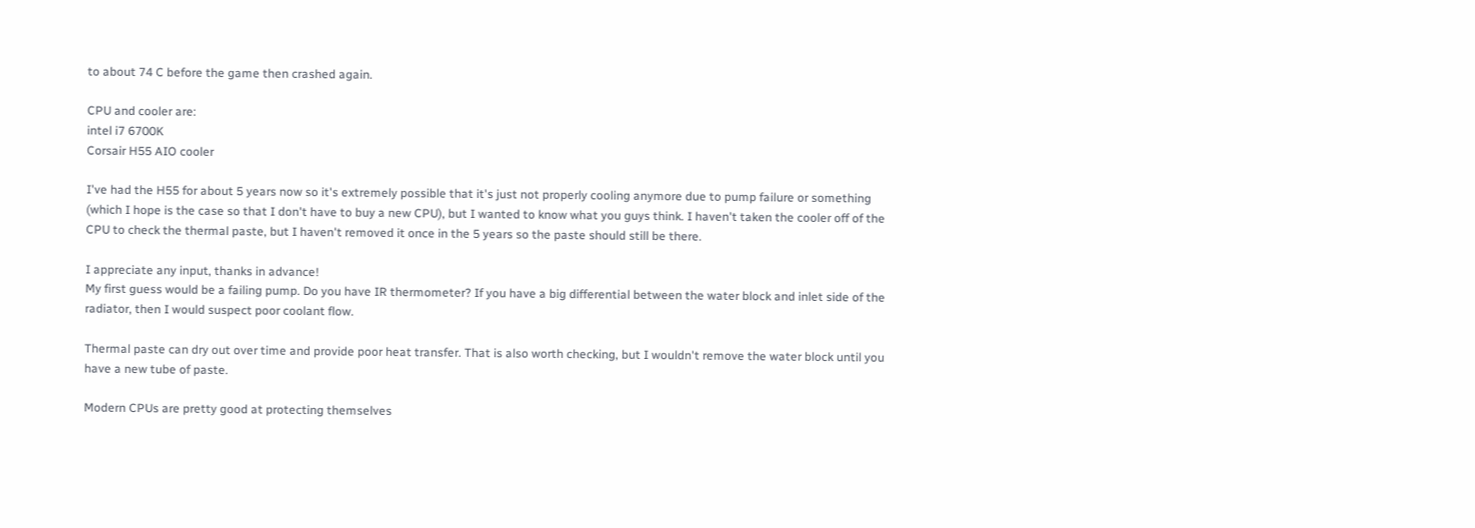to about 74 C before the game then crashed again.

CPU and cooler are:
intel i7 6700K
Corsair H55 AIO cooler

I've had the H55 for about 5 years now so it's extremely possible that it's just not properly cooling anymore due to pump failure or something (which I hope is the case so that I don't have to buy a new CPU), but I wanted to know what you guys think. I haven't taken the cooler off of the CPU to check the thermal paste, but I haven't removed it once in the 5 years so the paste should still be there.

I appreciate any input, thanks in advance!
My first guess would be a failing pump. Do you have IR thermometer? If you have a big differential between the water block and inlet side of the radiator, then I would suspect poor coolant flow.

Thermal paste can dry out over time and provide poor heat transfer. That is also worth checking, but I wouldn't remove the water block until you have a new tube of paste.

Modern CPUs are pretty good at protecting themselves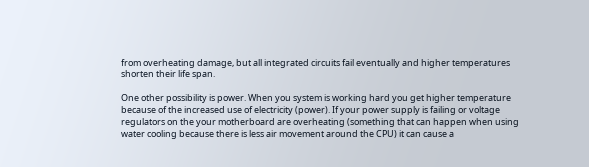from overheating damage, but all integrated circuits fail eventually and higher temperatures shorten their life span.

One other possibility is power. When you system is working hard you get higher temperature because of the increased use of electricity (power). If your power supply is failing or voltage regulators on the your motherboard are overheating (something that can happen when using water cooling because there is less air movement around the CPU) it can cause a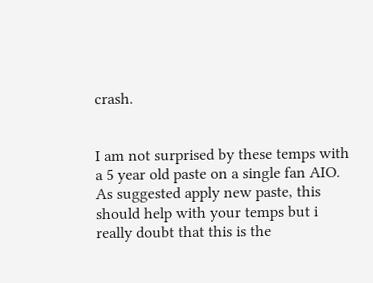crash.


I am not surprised by these temps with a 5 year old paste on a single fan AIO. As suggested apply new paste, this should help with your temps but i really doubt that this is the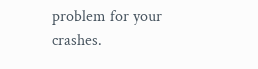problem for your crashes.